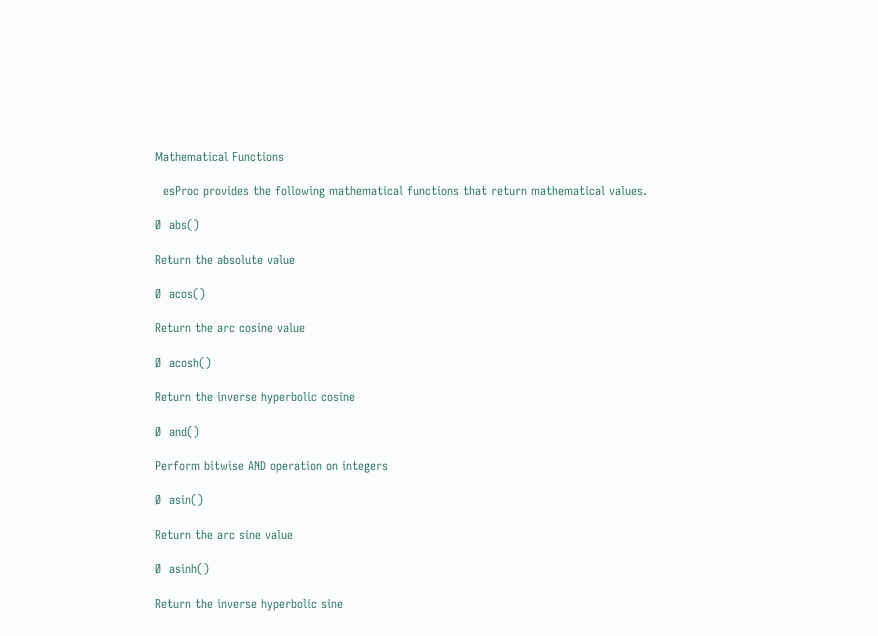Mathematical Functions

  esProc provides the following mathematical functions that return mathematical values.

Ø  abs()

Return the absolute value

Ø  acos()

Return the arc cosine value

Ø  acosh()

Return the inverse hyperbolic cosine

Ø  and()

Perform bitwise AND operation on integers

Ø  asin()

Return the arc sine value

Ø  asinh()

Return the inverse hyperbolic sine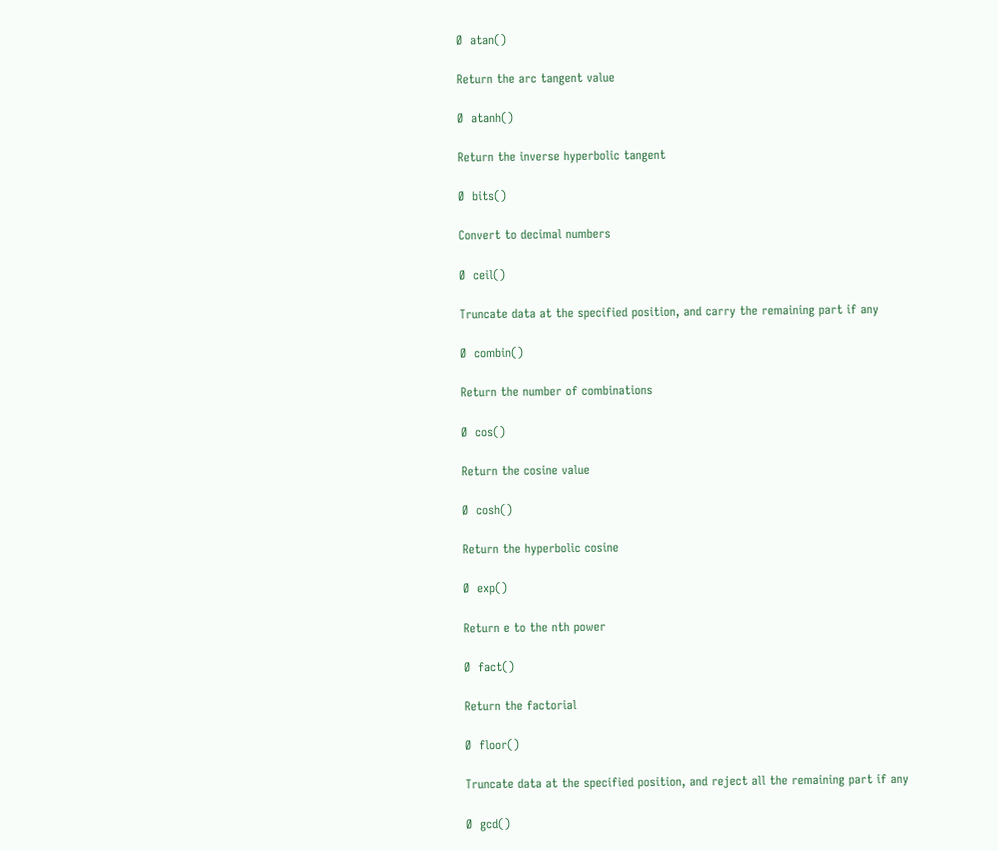Ø  atan()

Return the arc tangent value

Ø  atanh()

Return the inverse hyperbolic tangent

Ø  bits()

Convert to decimal numbers

Ø  ceil()

Truncate data at the specified position, and carry the remaining part if any

Ø  combin()

Return the number of combinations

Ø  cos()

Return the cosine value

Ø  cosh()

Return the hyperbolic cosine

Ø  exp()

Return e to the nth power

Ø  fact()

Return the factorial

Ø  floor()

Truncate data at the specified position, and reject all the remaining part if any

Ø  gcd()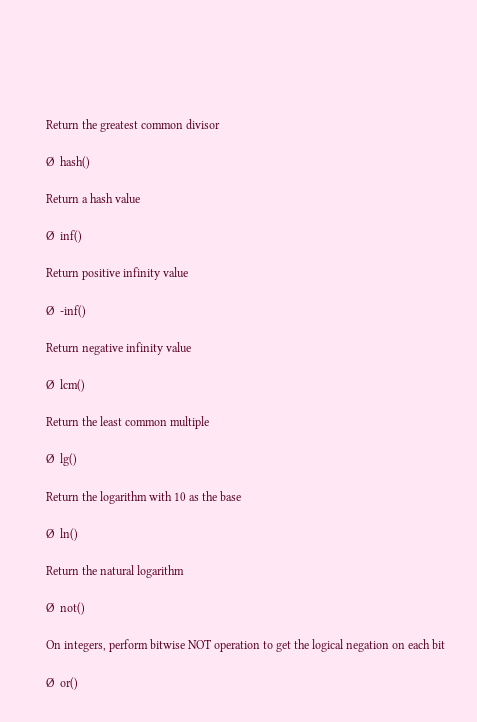Return the greatest common divisor

Ø  hash()

Return a hash value

Ø  inf()

Return positive infinity value

Ø  -inf()

Return negative infinity value

Ø  lcm()

Return the least common multiple

Ø  lg()

Return the logarithm with 10 as the base

Ø  ln()

Return the natural logarithm

Ø  not()

On integers, perform bitwise NOT operation to get the logical negation on each bit

Ø  or()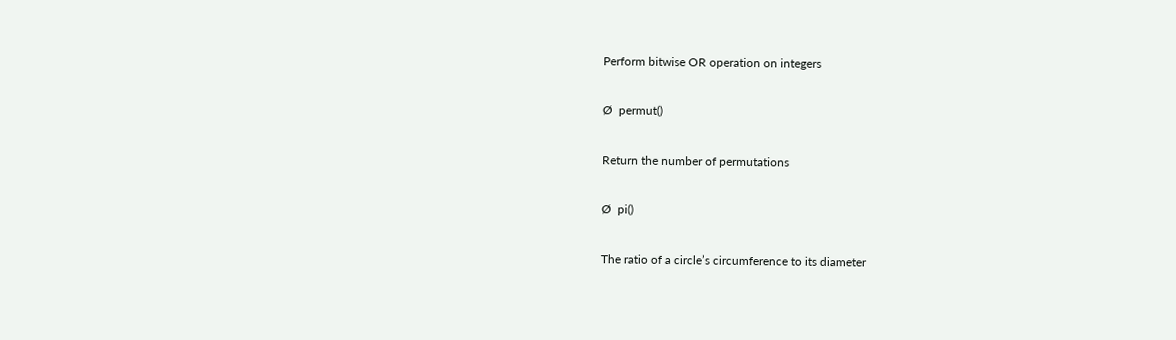Perform bitwise OR operation on integers

Ø  permut()

Return the number of permutations

Ø  pi()

The ratio of a circle’s circumference to its diameter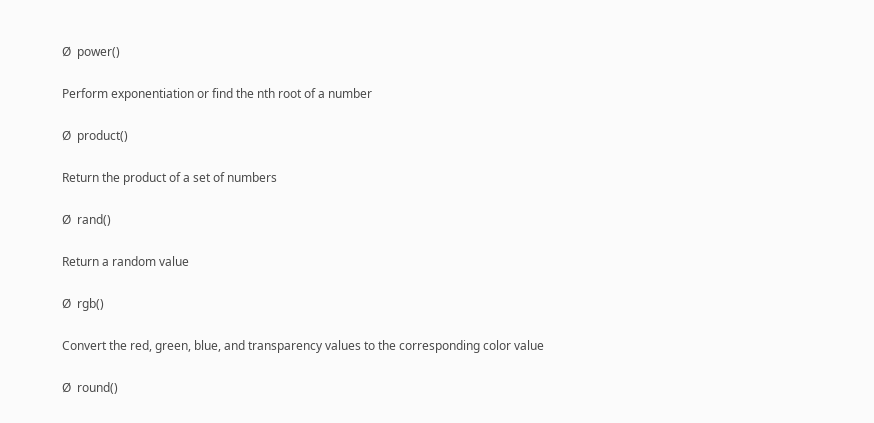Ø  power()

Perform exponentiation or find the nth root of a number

Ø  product()

Return the product of a set of numbers

Ø  rand()

Return a random value

Ø  rgb()

Convert the red, green, blue, and transparency values to the corresponding color value

Ø  round()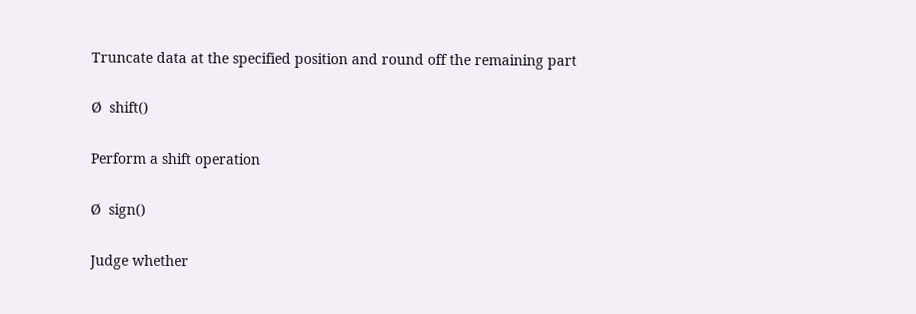Truncate data at the specified position and round off the remaining part

Ø  shift()

Perform a shift operation

Ø  sign()

Judge whether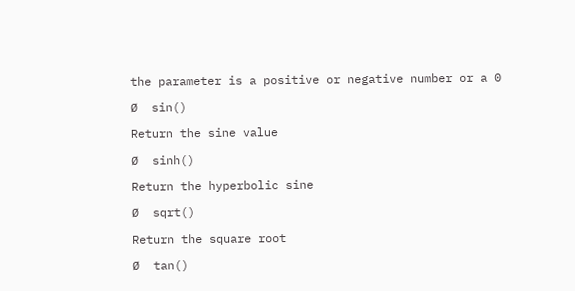the parameter is a positive or negative number or a 0

Ø  sin()

Return the sine value

Ø  sinh()

Return the hyperbolic sine

Ø  sqrt()

Return the square root

Ø  tan()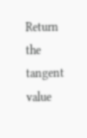Return the tangent value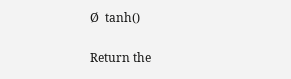Ø  tanh()

Return the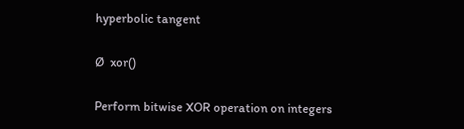hyperbolic tangent

Ø  xor()

Perform bitwise XOR operation on integers